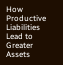How Productive Liabilities Lead to Greater Assets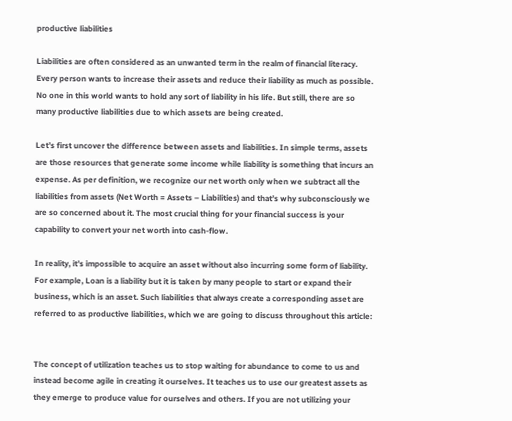productive liabilities

Liabilities are often considered as an unwanted term in the realm of financial literacy. Every person wants to increase their assets and reduce their liability as much as possible. No one in this world wants to hold any sort of liability in his life. But still, there are so many productive liabilities due to which assets are being created.

Let’s first uncover the difference between assets and liabilities. In simple terms, assets are those resources that generate some income while liability is something that incurs an expense. As per definition, we recognize our net worth only when we subtract all the liabilities from assets (Net Worth = Assets – Liabilities) and that’s why subconsciously we are so concerned about it. The most crucial thing for your financial success is your capability to convert your net worth into cash-flow.

In reality, it’s impossible to acquire an asset without also incurring some form of liability. For example, Loan is a liability but it is taken by many people to start or expand their business, which is an asset. Such liabilities that always create a corresponding asset are referred to as productive liabilities, which we are going to discuss throughout this article:


The concept of utilization teaches us to stop waiting for abundance to come to us and instead become agile in creating it ourselves. It teaches us to use our greatest assets as they emerge to produce value for ourselves and others. If you are not utilizing your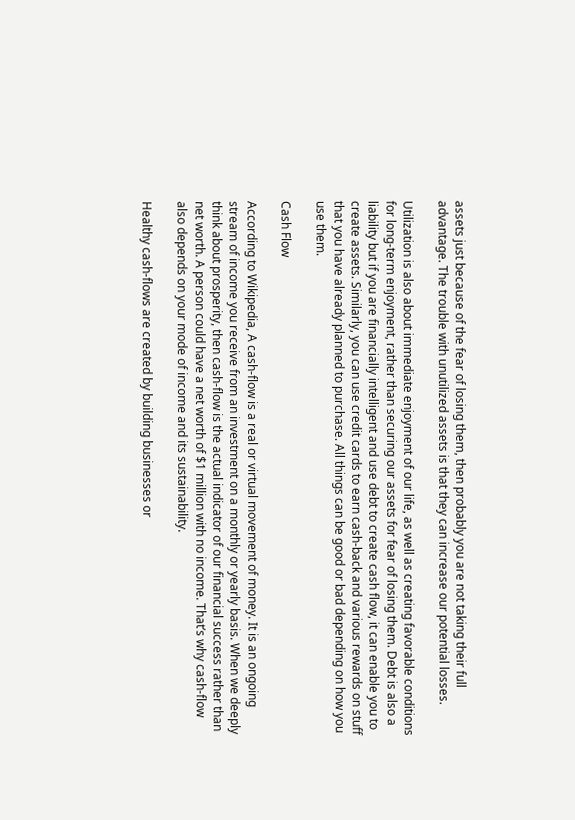assets just because of the fear of losing them, then probably you are not taking their full advantage. The trouble with unutilized assets is that they can increase our potential losses.

Utilization is also about immediate enjoyment of our life, as well as creating favorable conditions for long-term enjoyment, rather than securing our assets for fear of losing them. Debt is also a liability but if you are financially intelligent and use debt to create cash flow, it can enable you to create assets. Similarly, you can use credit cards to earn cash-back and various rewards on stuff that you have already planned to purchase. All things can be good or bad depending on how you use them.

Cash Flow

According to Wikipedia, A cash-flow is a real or virtual movement of money. It is an ongoing stream of income you receive from an investment on a monthly or yearly basis. When we deeply think about prosperity, then cash-flow is the actual indicator of our financial success rather than net worth. A person could have a net worth of $1 million with no income. That’s why cash-flow also depends on your mode of income and its sustainability.

Healthy cash-flows are created by building businesses or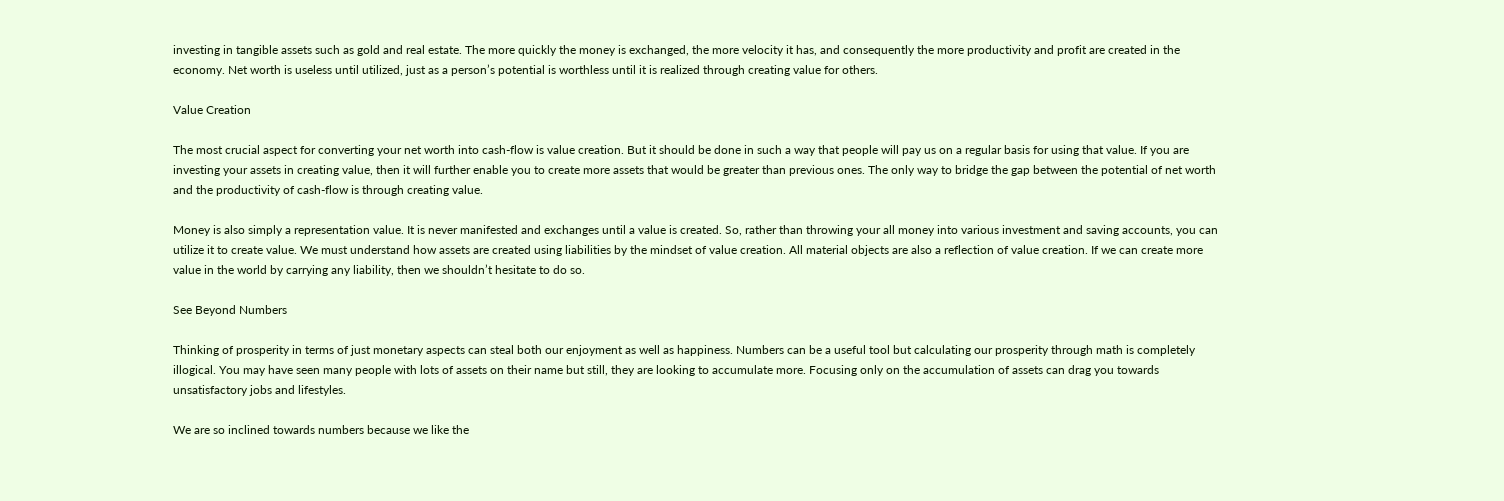investing in tangible assets such as gold and real estate. The more quickly the money is exchanged, the more velocity it has, and consequently the more productivity and profit are created in the economy. Net worth is useless until utilized, just as a person’s potential is worthless until it is realized through creating value for others.

Value Creation

The most crucial aspect for converting your net worth into cash-flow is value creation. But it should be done in such a way that people will pay us on a regular basis for using that value. If you are investing your assets in creating value, then it will further enable you to create more assets that would be greater than previous ones. The only way to bridge the gap between the potential of net worth and the productivity of cash-flow is through creating value.

Money is also simply a representation value. It is never manifested and exchanges until a value is created. So, rather than throwing your all money into various investment and saving accounts, you can utilize it to create value. We must understand how assets are created using liabilities by the mindset of value creation. All material objects are also a reflection of value creation. If we can create more value in the world by carrying any liability, then we shouldn’t hesitate to do so.

See Beyond Numbers

Thinking of prosperity in terms of just monetary aspects can steal both our enjoyment as well as happiness. Numbers can be a useful tool but calculating our prosperity through math is completely illogical. You may have seen many people with lots of assets on their name but still, they are looking to accumulate more. Focusing only on the accumulation of assets can drag you towards unsatisfactory jobs and lifestyles.

We are so inclined towards numbers because we like the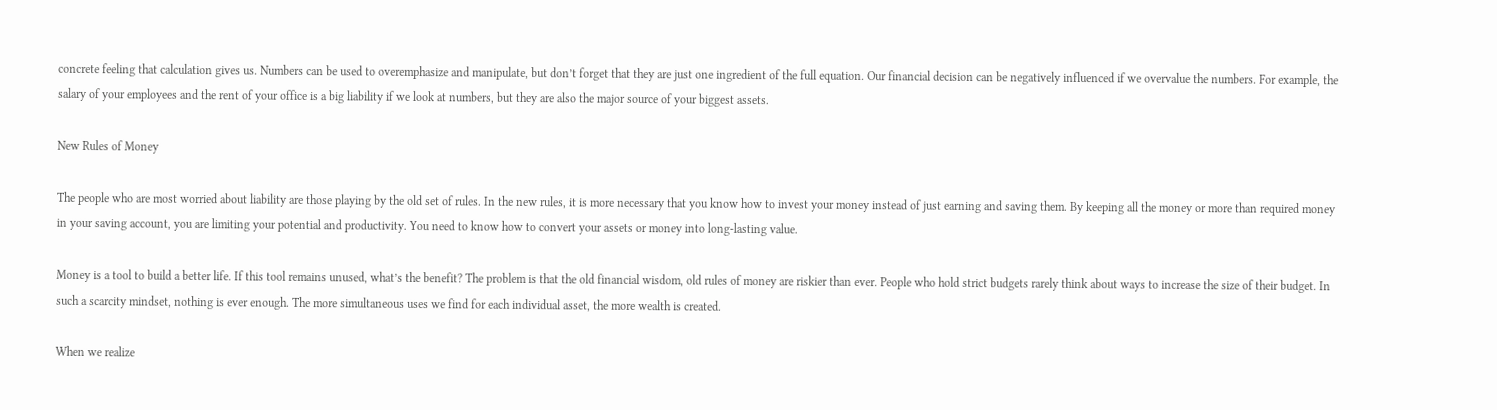concrete feeling that calculation gives us. Numbers can be used to overemphasize and manipulate, but don’t forget that they are just one ingredient of the full equation. Our financial decision can be negatively influenced if we overvalue the numbers. For example, the salary of your employees and the rent of your office is a big liability if we look at numbers, but they are also the major source of your biggest assets.

New Rules of Money

The people who are most worried about liability are those playing by the old set of rules. In the new rules, it is more necessary that you know how to invest your money instead of just earning and saving them. By keeping all the money or more than required money in your saving account, you are limiting your potential and productivity. You need to know how to convert your assets or money into long-lasting value.

Money is a tool to build a better life. If this tool remains unused, what’s the benefit? The problem is that the old financial wisdom, old rules of money are riskier than ever. People who hold strict budgets rarely think about ways to increase the size of their budget. In such a scarcity mindset, nothing is ever enough. The more simultaneous uses we find for each individual asset, the more wealth is created.

When we realize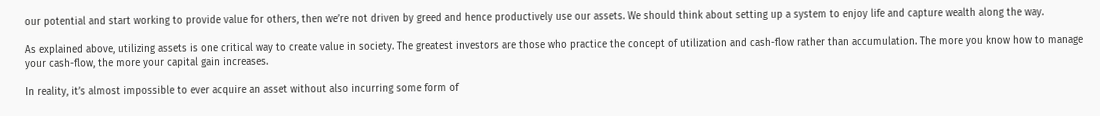our potential and start working to provide value for others, then we’re not driven by greed and hence productively use our assets. We should think about setting up a system to enjoy life and capture wealth along the way.

As explained above, utilizing assets is one critical way to create value in society. The greatest investors are those who practice the concept of utilization and cash-flow rather than accumulation. The more you know how to manage your cash-flow, the more your capital gain increases.

In reality, it’s almost impossible to ever acquire an asset without also incurring some form of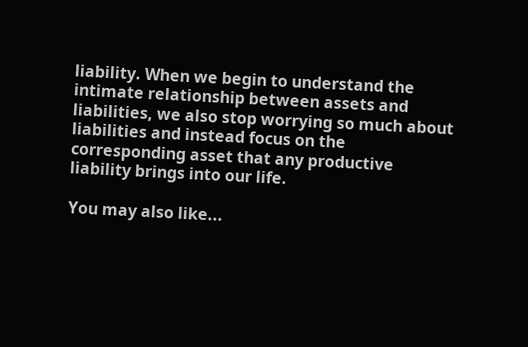liability. When we begin to understand the intimate relationship between assets and liabilities, we also stop worrying so much about liabilities and instead focus on the corresponding asset that any productive liability brings into our life.

You may also like...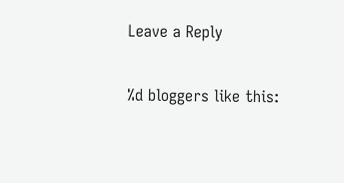Leave a Reply

%d bloggers like this: